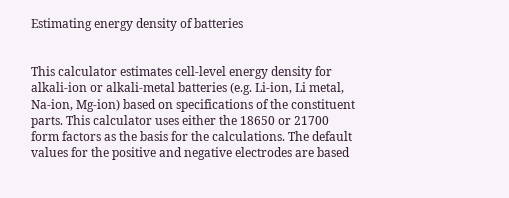Estimating energy density of batteries


This calculator estimates cell-level energy density for alkali-ion or alkali-metal batteries (e.g. Li-ion, Li metal, Na-ion, Mg-ion) based on specifications of the constituent parts. This calculator uses either the 18650 or 21700 form factors as the basis for the calculations. The default values for the positive and negative electrodes are based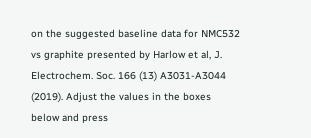on the suggested baseline data for NMC532 vs graphite presented by Harlow et al, J. Electrochem. Soc. 166 (13) A3031-A3044 (2019). Adjust the values in the boxes below and press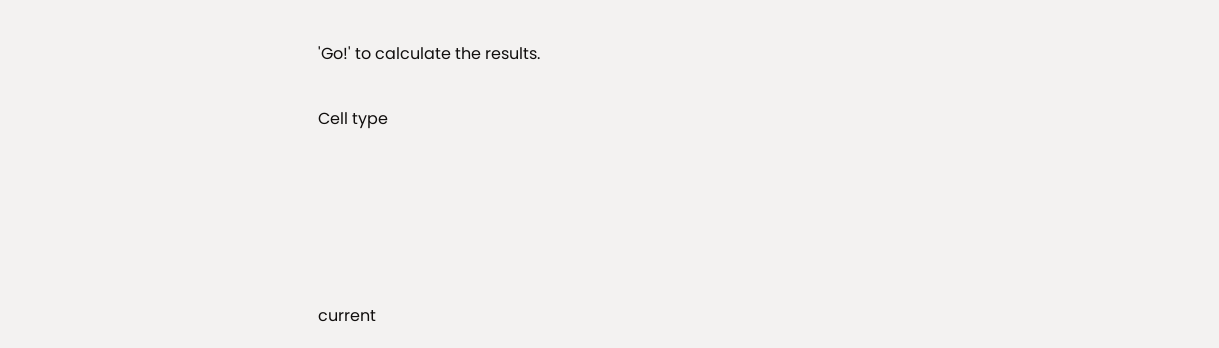'Go!' to calculate the results.

Cell type





current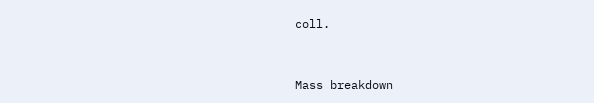coll.


Mass breakdown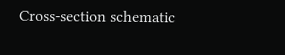Cross-section schematic